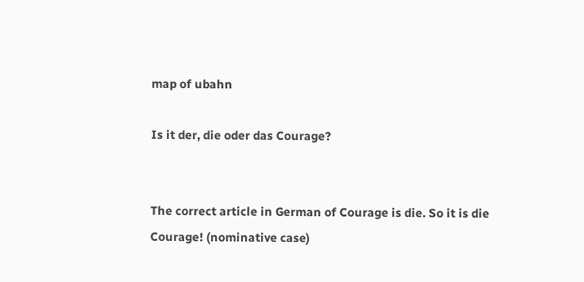map of ubahn

Is it der, die oder das Courage?


The correct article in German of Courage is die. So it is die Courage! (nominative case)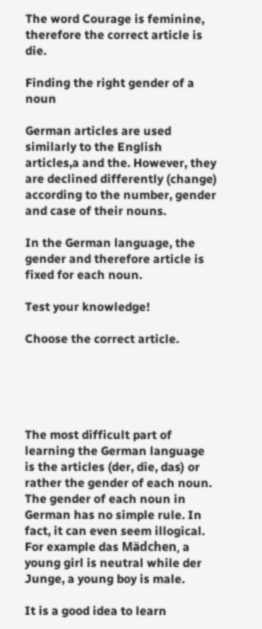The word Courage is feminine, therefore the correct article is die.

Finding the right gender of a noun

German articles are used similarly to the English articles,a and the. However, they are declined differently (change) according to the number, gender and case of their nouns.

In the German language, the gender and therefore article is fixed for each noun.

Test your knowledge!

Choose the correct article.





The most difficult part of learning the German language is the articles (der, die, das) or rather the gender of each noun. The gender of each noun in German has no simple rule. In fact, it can even seem illogical. For example das Mädchen, a young girl is neutral while der Junge, a young boy is male.

It is a good idea to learn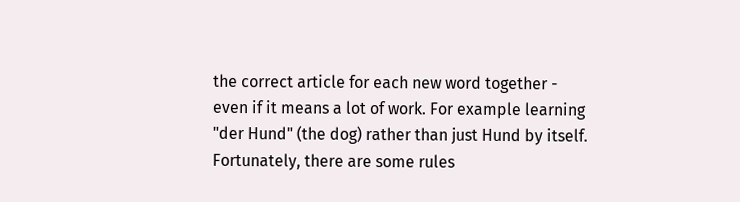the correct article for each new word together - even if it means a lot of work. For example learning "der Hund" (the dog) rather than just Hund by itself. Fortunately, there are some rules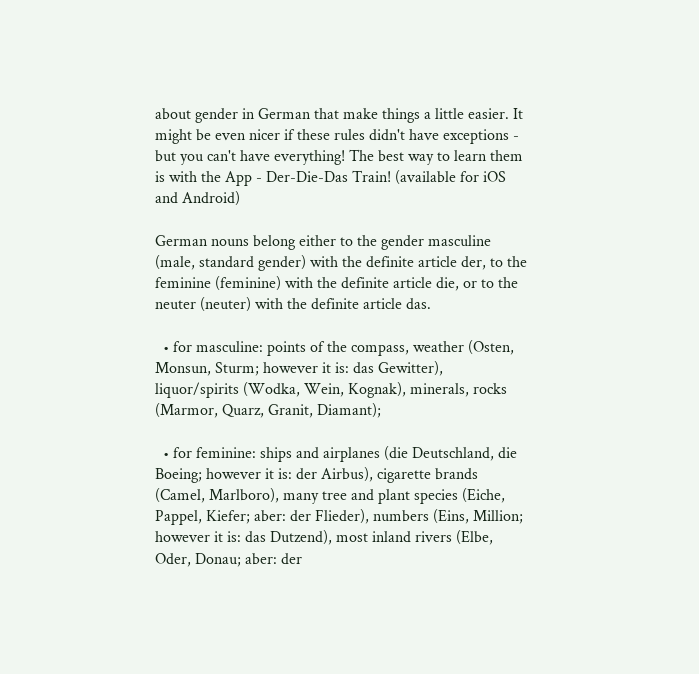about gender in German that make things a little easier. It might be even nicer if these rules didn't have exceptions - but you can't have everything! The best way to learn them is with the App - Der-Die-Das Train! (available for iOS and Android)

German nouns belong either to the gender masculine (male, standard gender) with the definite article der, to the feminine (feminine) with the definite article die, or to the neuter (neuter) with the definite article das.

  • for masculine: points of the compass, weather (Osten, Monsun, Sturm; however it is: das Gewitter), liquor/spirits (Wodka, Wein, Kognak), minerals, rocks (Marmor, Quarz, Granit, Diamant);

  • for feminine: ships and airplanes (die Deutschland, die Boeing; however it is: der Airbus), cigarette brands (Camel, Marlboro), many tree and plant species (Eiche, Pappel, Kiefer; aber: der Flieder), numbers (Eins, Million; however it is: das Dutzend), most inland rivers (Elbe, Oder, Donau; aber: der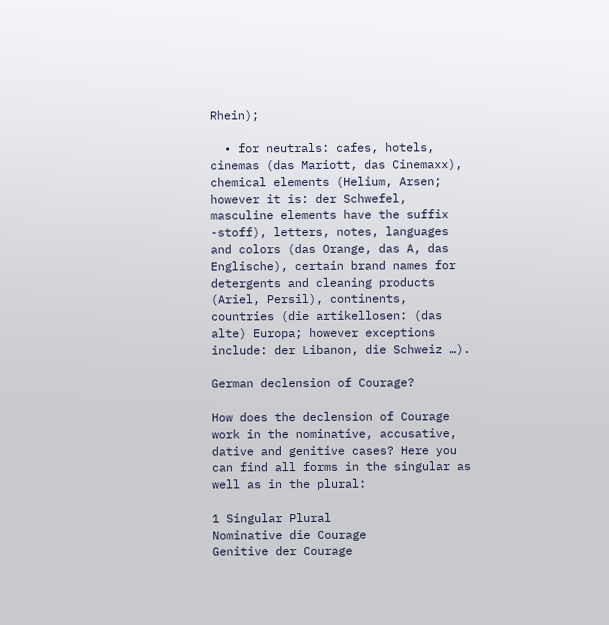Rhein);

  • for neutrals: cafes, hotels, cinemas (das Mariott, das Cinemaxx), chemical elements (Helium, Arsen; however it is: der Schwefel, masculine elements have the suffix -stoff), letters, notes, languages and colors (das Orange, das A, das Englische), certain brand names for detergents and cleaning products (Ariel, Persil), continents, countries (die artikellosen: (das alte) Europa; however exceptions include: der Libanon, die Schweiz …).

German declension of Courage?

How does the declension of Courage work in the nominative, accusative, dative and genitive cases? Here you can find all forms in the singular as well as in the plural:

1 Singular Plural
Nominative die Courage
Genitive der Courage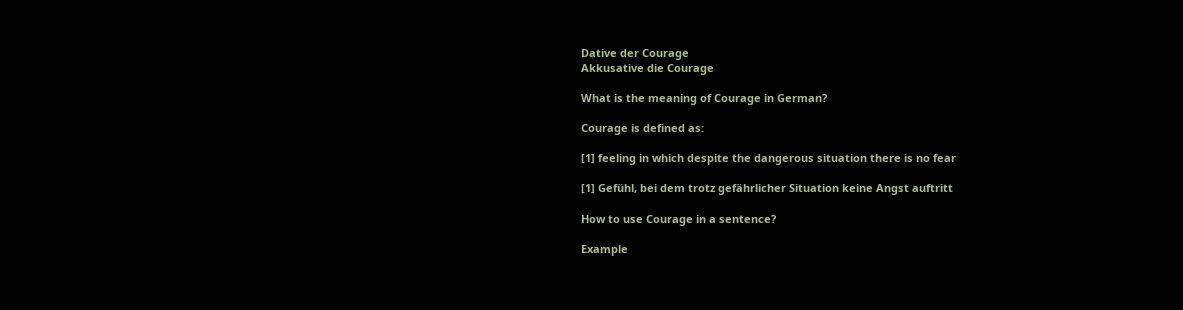Dative der Courage
Akkusative die Courage

What is the meaning of Courage in German?

Courage is defined as:

[1] feeling in which despite the dangerous situation there is no fear

[1] Gefühl, bei dem trotz gefährlicher Situation keine Angst auftritt

How to use Courage in a sentence?

Example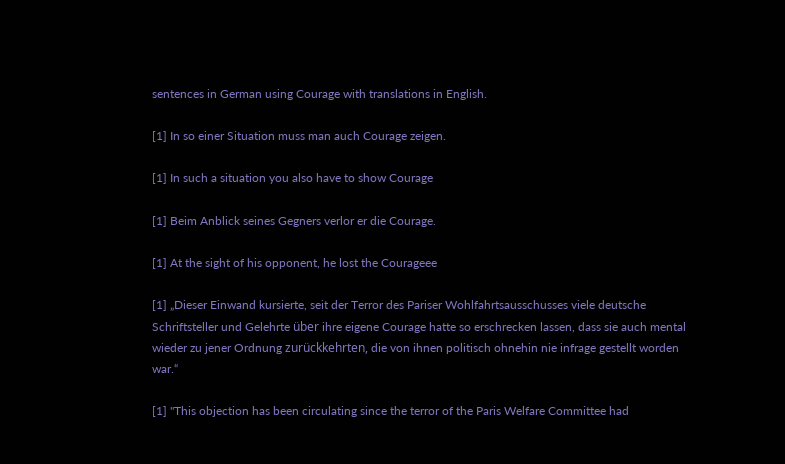sentences in German using Courage with translations in English.

[1] In so einer Situation muss man auch Courage zeigen.

[1] In such a situation you also have to show Courage

[1] Beim Anblick seines Gegners verlor er die Courage.

[1] At the sight of his opponent, he lost the Courageee

[1] „Dieser Einwand kursierte, seit der Terror des Pariser Wohlfahrtsausschusses viele deutsche Schriftsteller und Gelehrte über ihre eigene Courage hatte so erschrecken lassen, dass sie auch mental wieder zu jener Ordnung zurückkehrten, die von ihnen politisch ohnehin nie infrage gestellt worden war.“

[1] "This objection has been circulating since the terror of the Paris Welfare Committee had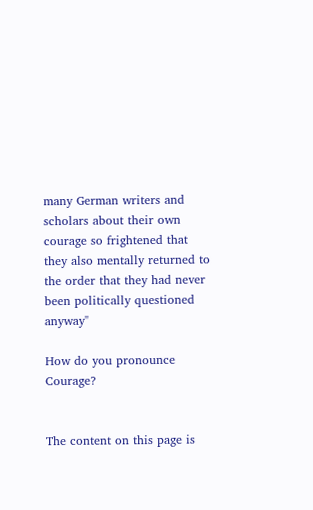many German writers and scholars about their own courage so frightened that they also mentally returned to the order that they had never been politically questioned anyway"

How do you pronounce Courage?


The content on this page is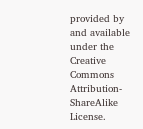provided by and available under the Creative Commons Attribution-ShareAlike License.